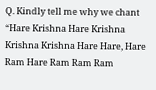Q. Kindly tell me why we chant “Hare Krishna Hare Krishna Krishna Krishna Hare Hare, Hare Ram Hare Ram Ram Ram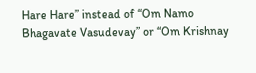Hare Hare” instead of “Om Namo Bhagavate Vasudevay” or “Om Krishnay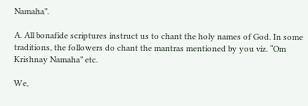Namaha”.

A. All bonafide scriptures instruct us to chant the holy names of God. In some traditions, the followers do chant the mantras mentioned by you viz. “Om Krishnay Namaha” etc.

We,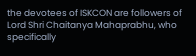the devotees of ISKCON are followers of Lord Shri Chaitanya Mahaprabhu, who specifically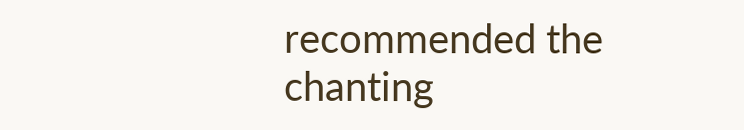recommended the chanting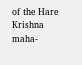of the Hare Krishna maha-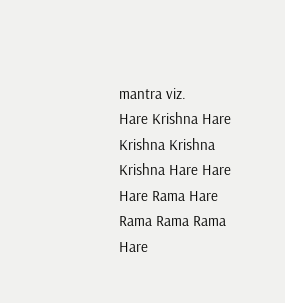mantra viz.
Hare Krishna Hare Krishna Krishna Krishna Hare Hare Hare Rama Hare Rama Rama Rama Hare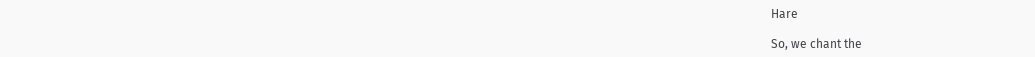Hare

So, we chant the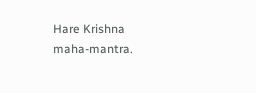Hare Krishna maha-mantra.